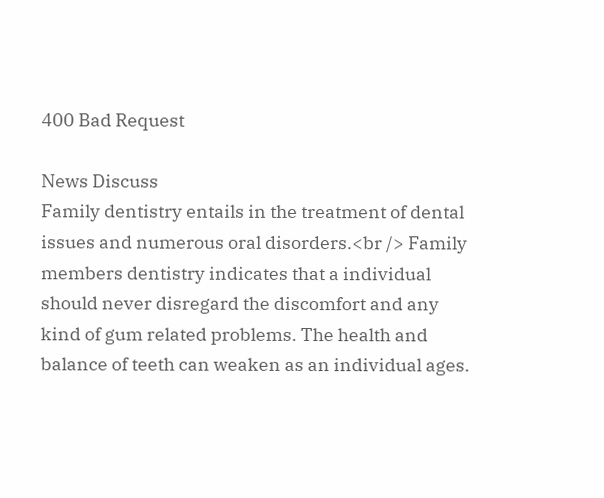400 Bad Request

News Discuss
Family dentistry entails in the treatment of dental issues and numerous oral disorders.<br /> Family members dentistry indicates that a individual should never disregard the discomfort and any kind of gum related problems. The health and balance of teeth can weaken as an individual ages.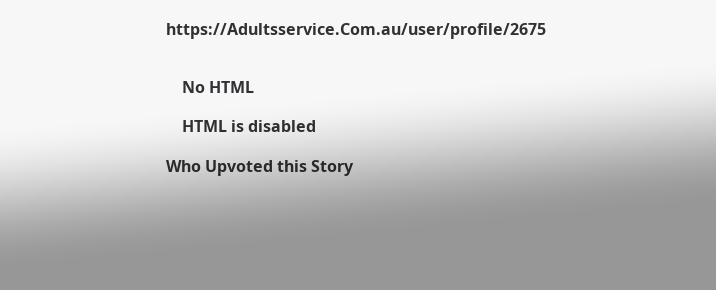https://Adultsservice.Com.au/user/profile/2675


    No HTML

    HTML is disabled

Who Upvoted this Story